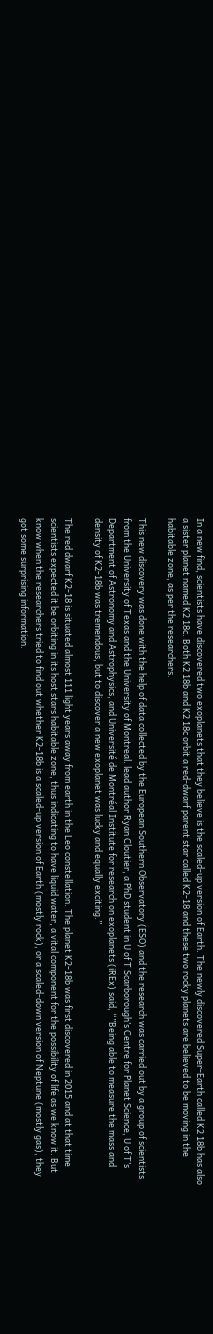In a new find, scientists have discovered two exoplanets that they believe is the scaled-up version of Earth. The newly discovered Super-Earth called K2 18b has also a sister planet named K2 18c. Both K2 18b and K2 18c orbit a red-dwarf parent star called K2-18 and these two rocky planets are believed to be moving in the habitable zone, as per the researchers.

This new discovery was done with the help of data collected by the European Southern Observatory (ESO) and the research was carried out by a group of scientists from the University of Texas and the University of Montreal. lead author Ryan Cloutier, a PhD student in U of T Scarborough’s Centre for Planet Science, U of T’s Department of Astronomy and Astrophysics, and Université de Montréal Institute for research on exoplanets (iREx) said, “”Being able to measure the mass and density of K2-18b was tremendous, but to discover a new exoplanet was lucky and equally exciting.”

The red dwarf K2-18 is situated almost 111 light years away from earth in the Leo constellation. The planet K2-18b was first discovered in 2015 and at that time scientists expected it be orbiting in its host stars habitable zone, thus indicating to have liquid water, a vital component for the possibility of life as we know it. But know when the researchers tried to find out whether K2-18b is a scaled-up version of Earth (mostly rock), or a scaled-down version of Neptune (mostly gas), they got some surprising information.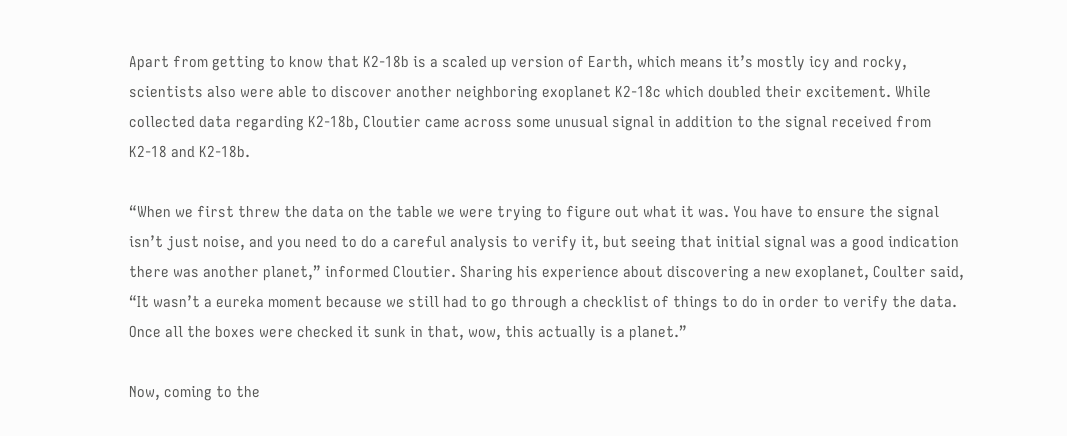Apart from getting to know that K2-18b is a scaled up version of Earth, which means it’s mostly icy and rocky, scientists also were able to discover another neighboring exoplanet K2-18c which doubled their excitement. While collected data regarding K2-18b, Cloutier came across some unusual signal in addition to the signal received from K2-18 and K2-18b.

“When we first threw the data on the table we were trying to figure out what it was. You have to ensure the signal isn’t just noise, and you need to do a careful analysis to verify it, but seeing that initial signal was a good indication there was another planet,” informed Cloutier. Sharing his experience about discovering a new exoplanet, Coulter said, “It wasn’t a eureka moment because we still had to go through a checklist of things to do in order to verify the data. Once all the boxes were checked it sunk in that, wow, this actually is a planet.”

Now, coming to the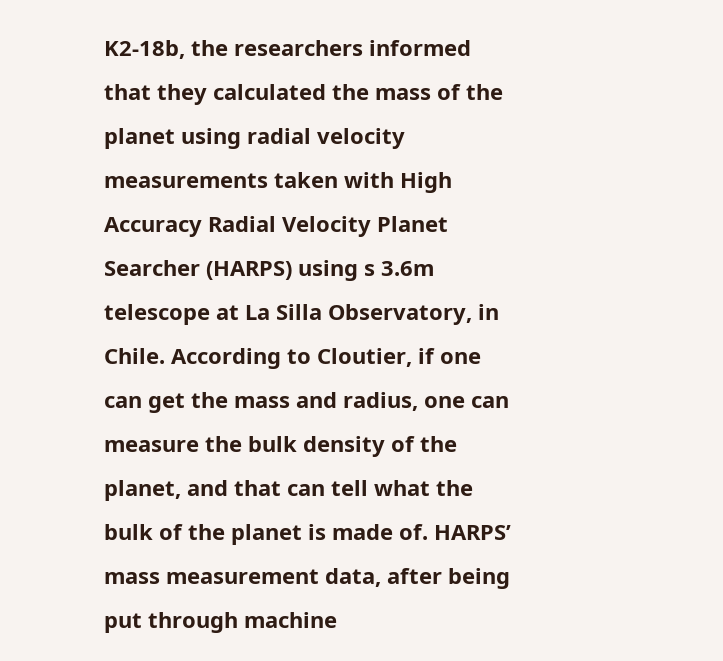K2-18b, the researchers informed that they calculated the mass of the planet using radial velocity measurements taken with High Accuracy Radial Velocity Planet Searcher (HARPS) using s 3.6m telescope at La Silla Observatory, in Chile. According to Cloutier, if one can get the mass and radius, one can measure the bulk density of the planet, and that can tell what the bulk of the planet is made of. HARPS’ mass measurement data, after being put through machine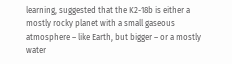learning, suggested that the K2-18b is either a mostly rocky planet with a small gaseous atmosphere – like Earth, but bigger – or a mostly water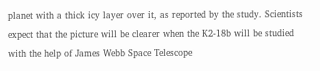planet with a thick icy layer over it, as reported by the study. Scientists expect that the picture will be clearer when the K2-18b will be studied with the help of James Webb Space Telescope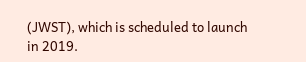(JWST), which is scheduled to launch in 2019.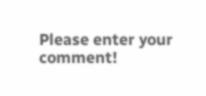Please enter your comment!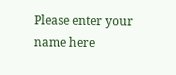Please enter your name here